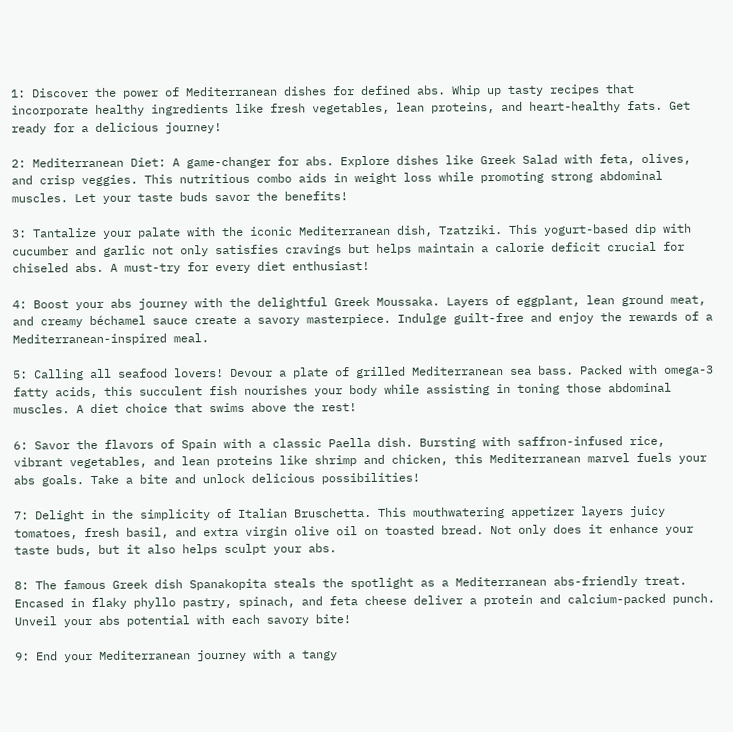1: Discover the power of Mediterranean dishes for defined abs. Whip up tasty recipes that incorporate healthy ingredients like fresh vegetables, lean proteins, and heart-healthy fats. Get ready for a delicious journey!

2: Mediterranean Diet: A game-changer for abs. Explore dishes like Greek Salad with feta, olives, and crisp veggies. This nutritious combo aids in weight loss while promoting strong abdominal muscles. Let your taste buds savor the benefits!

3: Tantalize your palate with the iconic Mediterranean dish, Tzatziki. This yogurt-based dip with cucumber and garlic not only satisfies cravings but helps maintain a calorie deficit crucial for chiseled abs. A must-try for every diet enthusiast!

4: Boost your abs journey with the delightful Greek Moussaka. Layers of eggplant, lean ground meat, and creamy béchamel sauce create a savory masterpiece. Indulge guilt-free and enjoy the rewards of a Mediterranean-inspired meal.

5: Calling all seafood lovers! Devour a plate of grilled Mediterranean sea bass. Packed with omega-3 fatty acids, this succulent fish nourishes your body while assisting in toning those abdominal muscles. A diet choice that swims above the rest!

6: Savor the flavors of Spain with a classic Paella dish. Bursting with saffron-infused rice, vibrant vegetables, and lean proteins like shrimp and chicken, this Mediterranean marvel fuels your abs goals. Take a bite and unlock delicious possibilities!

7: Delight in the simplicity of Italian Bruschetta. This mouthwatering appetizer layers juicy tomatoes, fresh basil, and extra virgin olive oil on toasted bread. Not only does it enhance your taste buds, but it also helps sculpt your abs.

8: The famous Greek dish Spanakopita steals the spotlight as a Mediterranean abs-friendly treat. Encased in flaky phyllo pastry, spinach, and feta cheese deliver a protein and calcium-packed punch. Unveil your abs potential with each savory bite!

9: End your Mediterranean journey with a tangy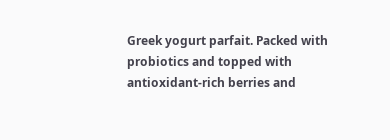Greek yogurt parfait. Packed with probiotics and topped with antioxidant-rich berries and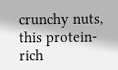crunchy nuts, this protein-rich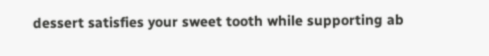dessert satisfies your sweet tooth while supporting ab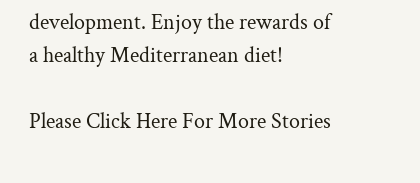development. Enjoy the rewards of a healthy Mediterranean diet!

Please Click Here For More Stories